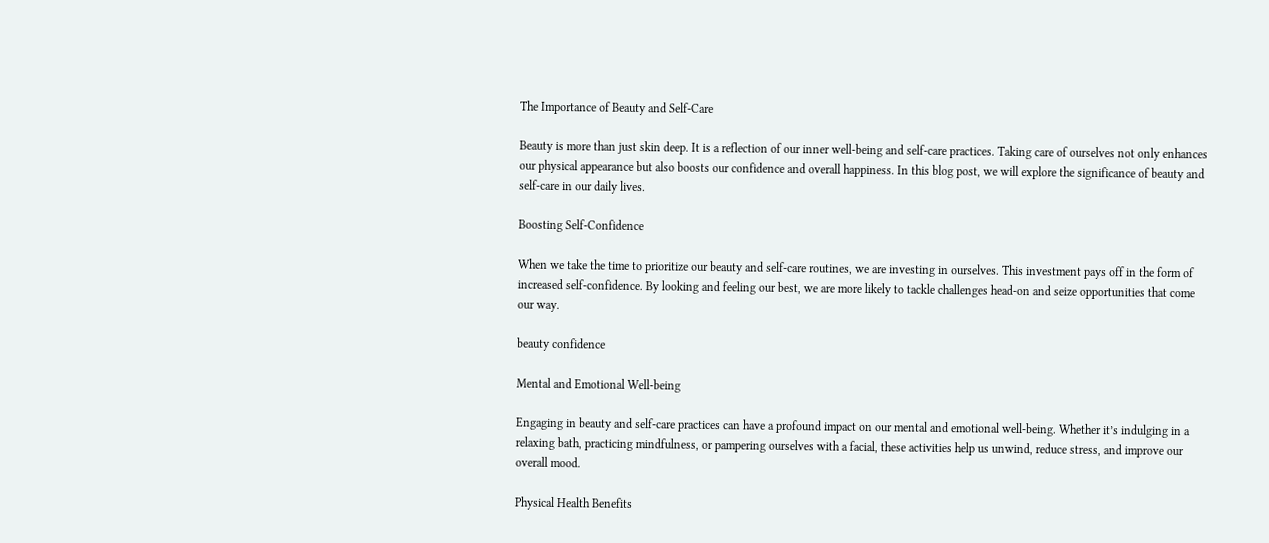The Importance of Beauty and Self-Care

Beauty is more than just skin deep. It is a reflection of our inner well-being and self-care practices. Taking care of ourselves not only enhances our physical appearance but also boosts our confidence and overall happiness. In this blog post, we will explore the significance of beauty and self-care in our daily lives.

Boosting Self-Confidence

When we take the time to prioritize our beauty and self-care routines, we are investing in ourselves. This investment pays off in the form of increased self-confidence. By looking and feeling our best, we are more likely to tackle challenges head-on and seize opportunities that come our way.

beauty confidence

Mental and Emotional Well-being

Engaging in beauty and self-care practices can have a profound impact on our mental and emotional well-being. Whether it’s indulging in a relaxing bath, practicing mindfulness, or pampering ourselves with a facial, these activities help us unwind, reduce stress, and improve our overall mood.

Physical Health Benefits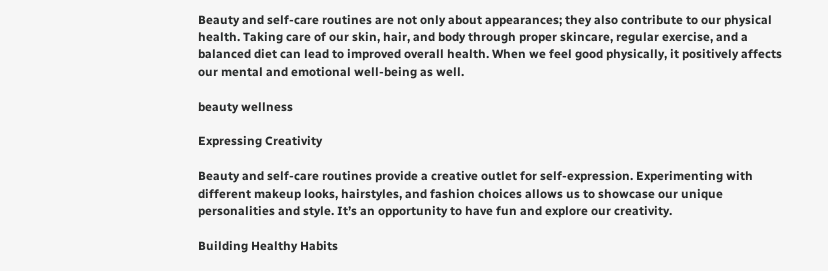Beauty and self-care routines are not only about appearances; they also contribute to our physical health. Taking care of our skin, hair, and body through proper skincare, regular exercise, and a balanced diet can lead to improved overall health. When we feel good physically, it positively affects our mental and emotional well-being as well.

beauty wellness

Expressing Creativity

Beauty and self-care routines provide a creative outlet for self-expression. Experimenting with different makeup looks, hairstyles, and fashion choices allows us to showcase our unique personalities and style. It’s an opportunity to have fun and explore our creativity.

Building Healthy Habits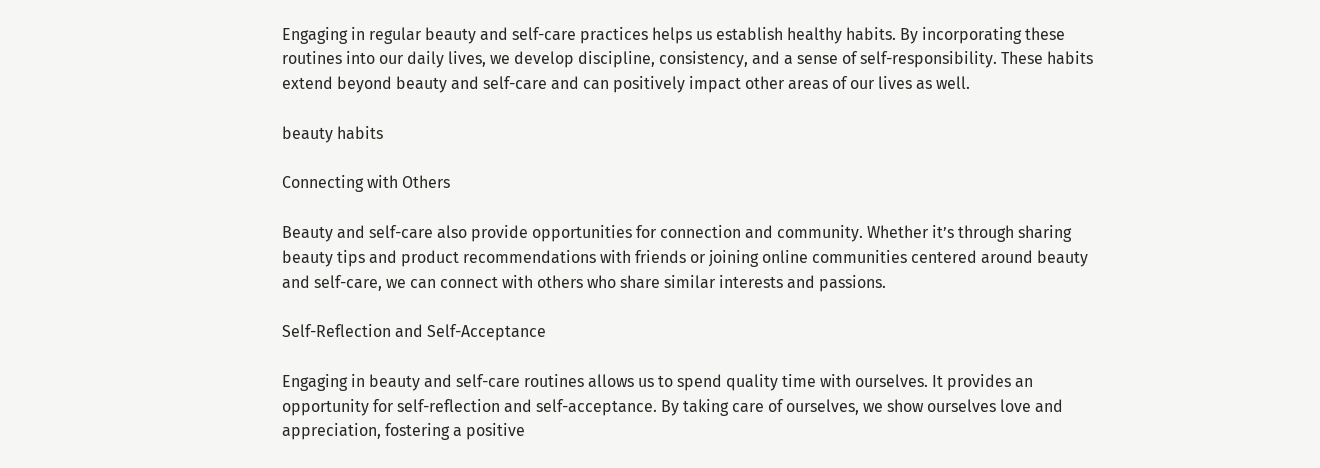Engaging in regular beauty and self-care practices helps us establish healthy habits. By incorporating these routines into our daily lives, we develop discipline, consistency, and a sense of self-responsibility. These habits extend beyond beauty and self-care and can positively impact other areas of our lives as well.

beauty habits

Connecting with Others

Beauty and self-care also provide opportunities for connection and community. Whether it’s through sharing beauty tips and product recommendations with friends or joining online communities centered around beauty and self-care, we can connect with others who share similar interests and passions.

Self-Reflection and Self-Acceptance

Engaging in beauty and self-care routines allows us to spend quality time with ourselves. It provides an opportunity for self-reflection and self-acceptance. By taking care of ourselves, we show ourselves love and appreciation, fostering a positive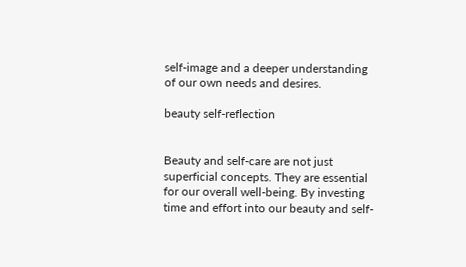self-image and a deeper understanding of our own needs and desires.

beauty self-reflection


Beauty and self-care are not just superficial concepts. They are essential for our overall well-being. By investing time and effort into our beauty and self-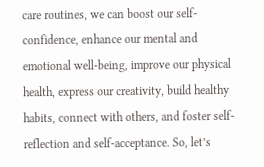care routines, we can boost our self-confidence, enhance our mental and emotional well-being, improve our physical health, express our creativity, build healthy habits, connect with others, and foster self-reflection and self-acceptance. So, let’s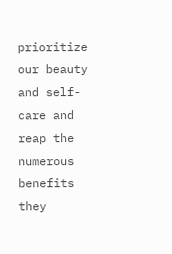prioritize our beauty and self-care and reap the numerous benefits they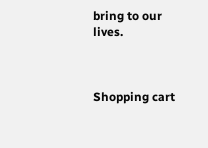bring to our lives.



Shopping cart